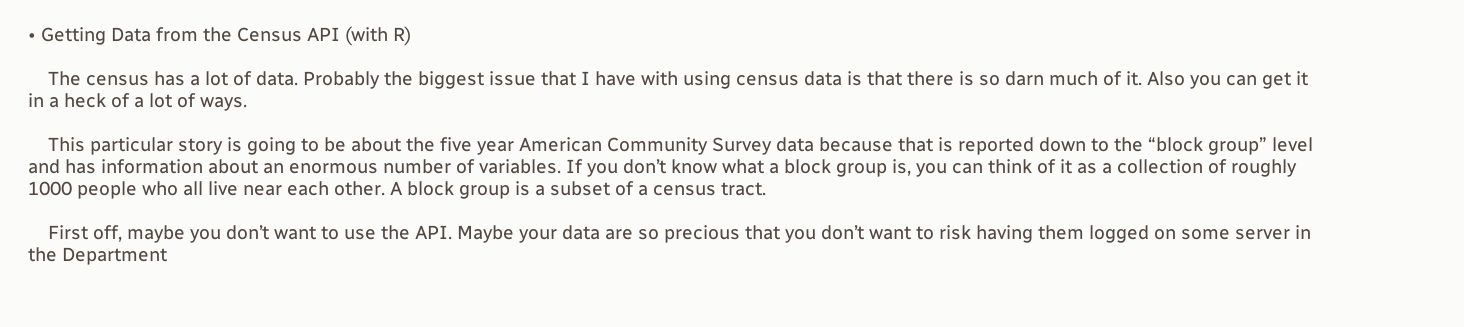• Getting Data from the Census API (with R)

    The census has a lot of data. Probably the biggest issue that I have with using census data is that there is so darn much of it. Also you can get it in a heck of a lot of ways.

    This particular story is going to be about the five year American Community Survey data because that is reported down to the “block group” level and has information about an enormous number of variables. If you don’t know what a block group is, you can think of it as a collection of roughly 1000 people who all live near each other. A block group is a subset of a census tract.

    First off, maybe you don’t want to use the API. Maybe your data are so precious that you don’t want to risk having them logged on some server in the Department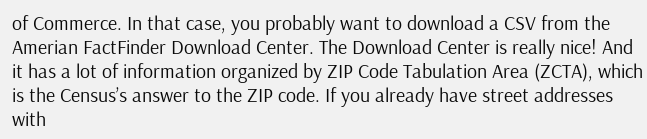of Commerce. In that case, you probably want to download a CSV from the Amerian FactFinder Download Center. The Download Center is really nice! And it has a lot of information organized by ZIP Code Tabulation Area (ZCTA), which is the Census’s answer to the ZIP code. If you already have street addresses with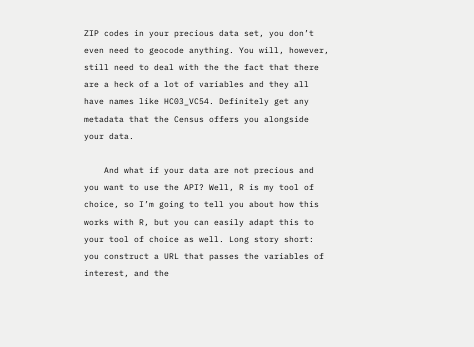ZIP codes in your precious data set, you don’t even need to geocode anything. You will, however, still need to deal with the the fact that there are a heck of a lot of variables and they all have names like HC03_VC54. Definitely get any metadata that the Census offers you alongside your data.

    And what if your data are not precious and you want to use the API? Well, R is my tool of choice, so I’m going to tell you about how this works with R, but you can easily adapt this to your tool of choice as well. Long story short: you construct a URL that passes the variables of interest, and the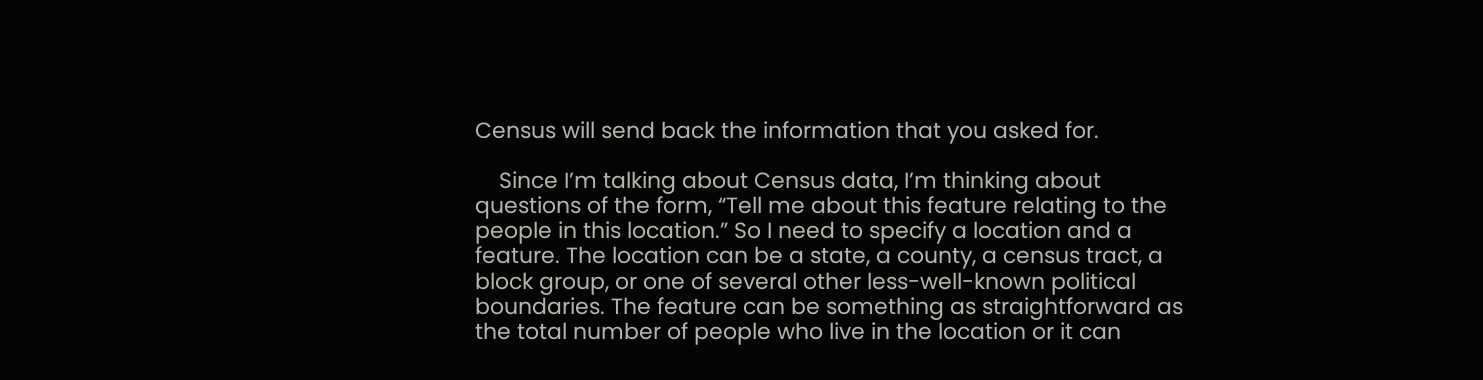Census will send back the information that you asked for.

    Since I’m talking about Census data, I’m thinking about questions of the form, “Tell me about this feature relating to the people in this location.” So I need to specify a location and a feature. The location can be a state, a county, a census tract, a block group, or one of several other less-well-known political boundaries. The feature can be something as straightforward as the total number of people who live in the location or it can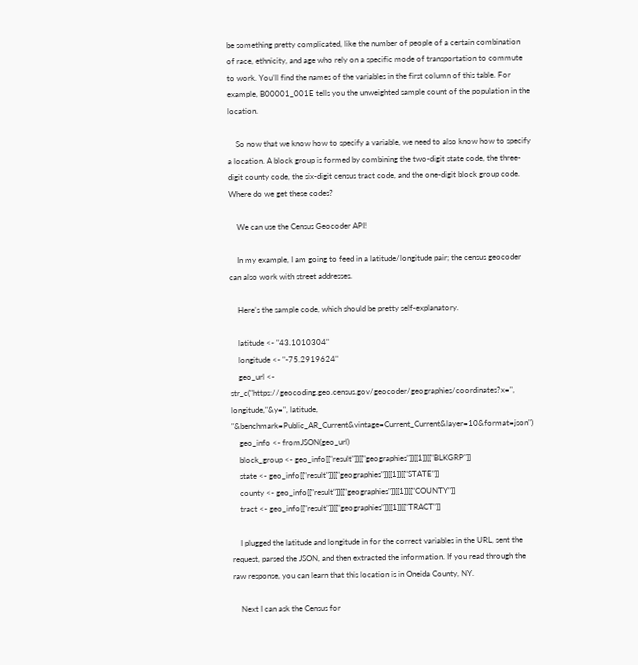be something pretty complicated, like the number of people of a certain combination of race, ethnicity, and age who rely on a specific mode of transportation to commute to work. You’ll find the names of the variables in the first column of this table. For example, B00001_001E tells you the unweighted sample count of the population in the location.

    So now that we know how to specify a variable, we need to also know how to specify a location. A block group is formed by combining the two-digit state code, the three-digit county code, the six-digit census tract code, and the one-digit block group code. Where do we get these codes?

    We can use the Census Geocoder API!

    In my example, I am going to feed in a latitude/longitude pair; the census geocoder can also work with street addresses.

    Here’s the sample code, which should be pretty self-explanatory.

    latitude <- "43.1010304"
    longitude <- "-75.2919624"
    geo_url <- str_c("https://geocoding.geo.census.gov/geocoder/geographies/coordinates?x=", longitude,"&y=", latitude, "&benchmark=Public_AR_Current&vintage=Current_Current&layer=10&format=json")
    geo_info <- fromJSON(geo_url)
    block_group <- geo_info[["result"]][["geographies"]][[1]][["BLKGRP"]]
    state <- geo_info[["result"]][["geographies"]][[1]][["STATE"]]
    county <- geo_info[["result"]][["geographies"]][[1]][["COUNTY"]]
    tract <- geo_info[["result"]][["geographies"]][[1]][["TRACT"]]

    I plugged the latitude and longitude in for the correct variables in the URL, sent the request, parsed the JSON, and then extracted the information. If you read through the raw response, you can learn that this location is in Oneida County, NY.

    Next I can ask the Census for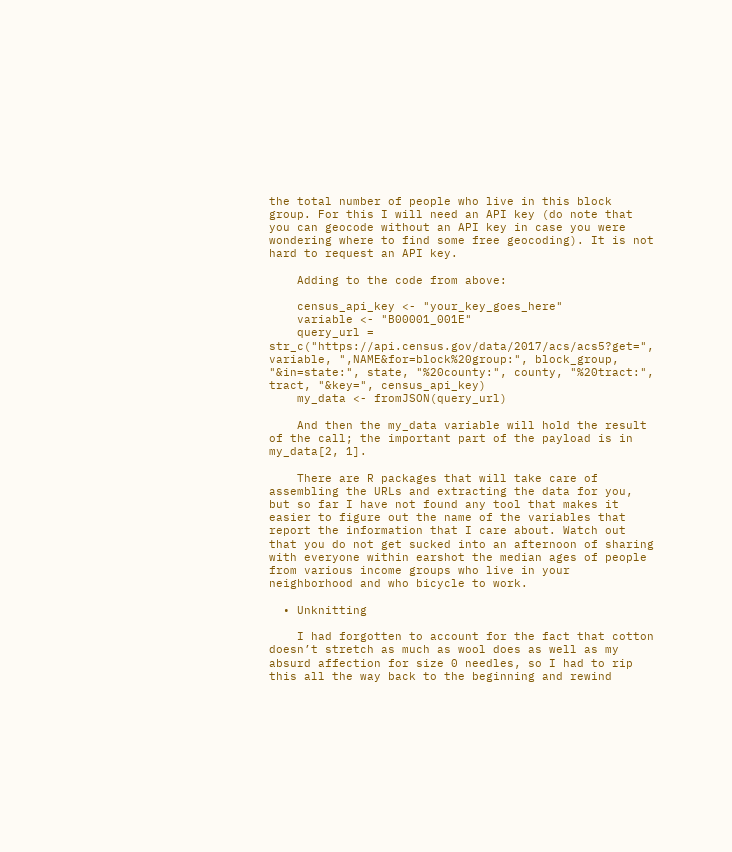the total number of people who live in this block group. For this I will need an API key (do note that you can geocode without an API key in case you were wondering where to find some free geocoding). It is not hard to request an API key.

    Adding to the code from above:

    census_api_key <- "your_key_goes_here"
    variable <- "B00001_001E"
    query_url = str_c("https://api.census.gov/data/2017/acs/acs5?get=", variable, ",NAME&for=block%20group:", block_group, "&in=state:", state, "%20county:", county, "%20tract:", tract, "&key=", census_api_key)
    my_data <- fromJSON(query_url)

    And then the my_data variable will hold the result of the call; the important part of the payload is in my_data[2, 1].

    There are R packages that will take care of assembling the URLs and extracting the data for you, but so far I have not found any tool that makes it easier to figure out the name of the variables that report the information that I care about. Watch out that you do not get sucked into an afternoon of sharing with everyone within earshot the median ages of people from various income groups who live in your neighborhood and who bicycle to work.

  • Unknitting

    I had forgotten to account for the fact that cotton doesn’t stretch as much as wool does as well as my absurd affection for size 0 needles, so I had to rip this all the way back to the beginning and rewind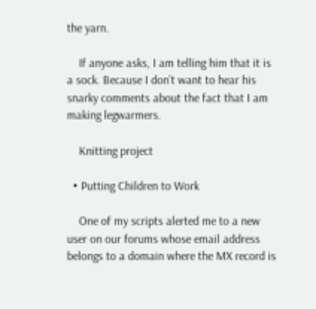the yarn.

    If anyone asks, I am telling him that it is a sock. Because I don’t want to hear his snarky comments about the fact that I am making legwarmers.

    Knitting project

  • Putting Children to Work

    One of my scripts alerted me to a new user on our forums whose email address belongs to a domain where the MX record is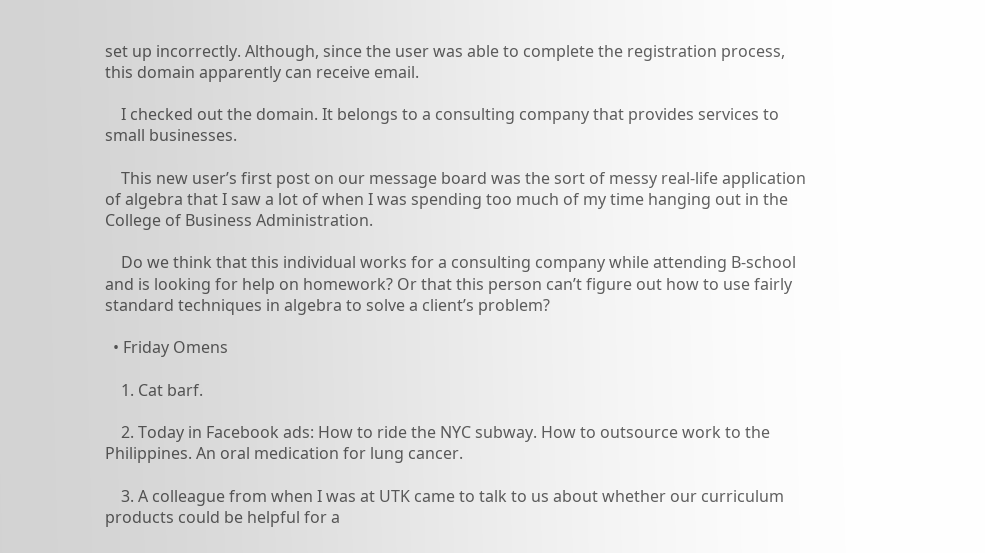set up incorrectly. Although, since the user was able to complete the registration process, this domain apparently can receive email.

    I checked out the domain. It belongs to a consulting company that provides services to small businesses.

    This new user’s first post on our message board was the sort of messy real-life application of algebra that I saw a lot of when I was spending too much of my time hanging out in the College of Business Administration.

    Do we think that this individual works for a consulting company while attending B-school and is looking for help on homework? Or that this person can’t figure out how to use fairly standard techniques in algebra to solve a client’s problem?

  • Friday Omens

    1. Cat barf.

    2. Today in Facebook ads: How to ride the NYC subway. How to outsource work to the Philippines. An oral medication for lung cancer.

    3. A colleague from when I was at UTK came to talk to us about whether our curriculum products could be helpful for a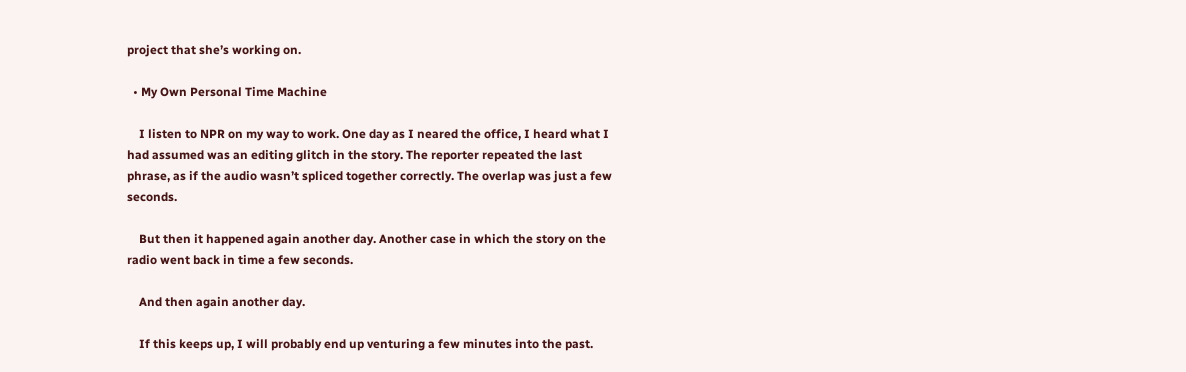project that she’s working on.

  • My Own Personal Time Machine

    I listen to NPR on my way to work. One day as I neared the office, I heard what I had assumed was an editing glitch in the story. The reporter repeated the last phrase, as if the audio wasn’t spliced together correctly. The overlap was just a few seconds.

    But then it happened again another day. Another case in which the story on the radio went back in time a few seconds.

    And then again another day.

    If this keeps up, I will probably end up venturing a few minutes into the past.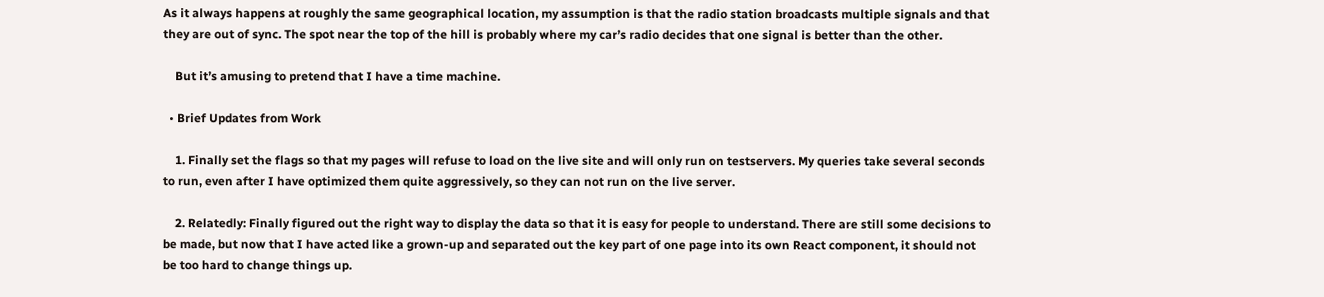As it always happens at roughly the same geographical location, my assumption is that the radio station broadcasts multiple signals and that they are out of sync. The spot near the top of the hill is probably where my car’s radio decides that one signal is better than the other.

    But it’s amusing to pretend that I have a time machine.

  • Brief Updates from Work

    1. Finally set the flags so that my pages will refuse to load on the live site and will only run on testservers. My queries take several seconds to run, even after I have optimized them quite aggressively, so they can not run on the live server.

    2. Relatedly: Finally figured out the right way to display the data so that it is easy for people to understand. There are still some decisions to be made, but now that I have acted like a grown-up and separated out the key part of one page into its own React component, it should not be too hard to change things up.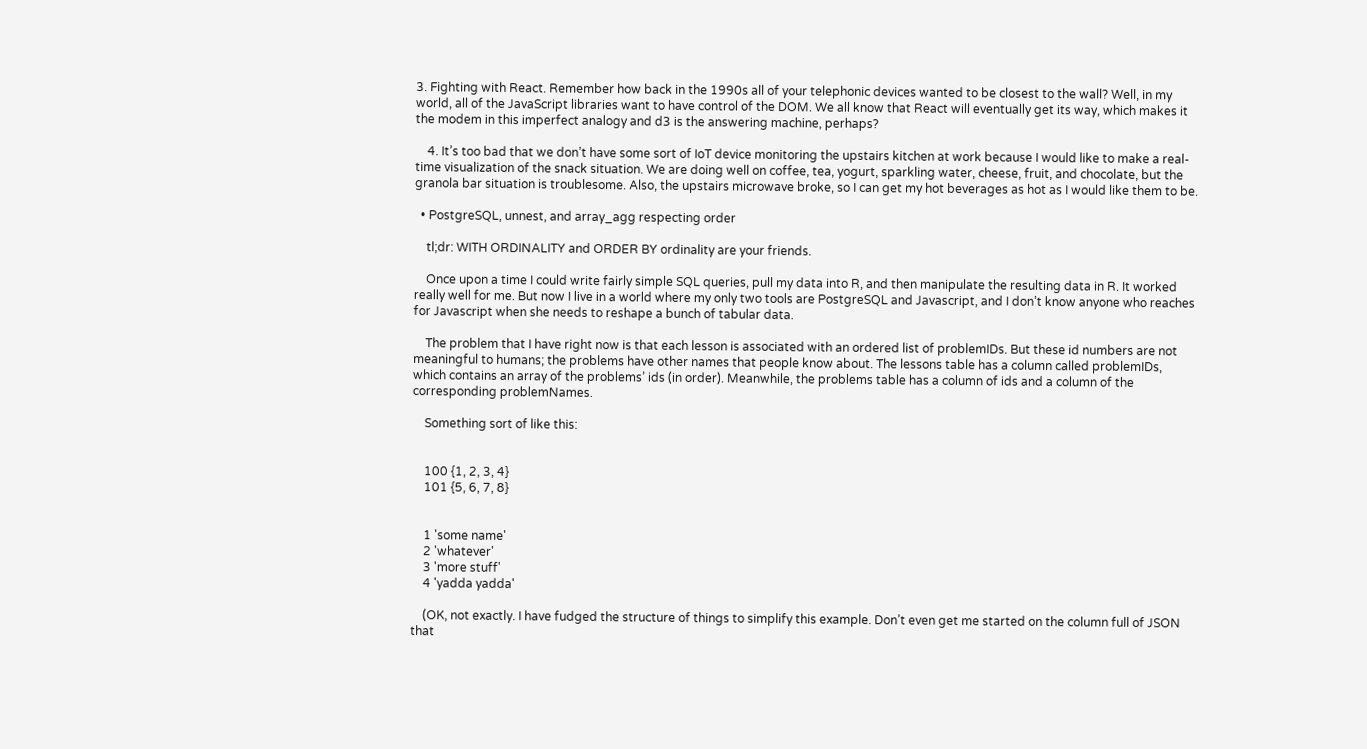3. Fighting with React. Remember how back in the 1990s all of your telephonic devices wanted to be closest to the wall? Well, in my world, all of the JavaScript libraries want to have control of the DOM. We all know that React will eventually get its way, which makes it the modem in this imperfect analogy and d3 is the answering machine, perhaps?

    4. It’s too bad that we don’t have some sort of IoT device monitoring the upstairs kitchen at work because I would like to make a real-time visualization of the snack situation. We are doing well on coffee, tea, yogurt, sparkling water, cheese, fruit, and chocolate, but the granola bar situation is troublesome. Also, the upstairs microwave broke, so I can get my hot beverages as hot as I would like them to be.

  • PostgreSQL, unnest, and array_agg respecting order

    tl;dr: WITH ORDINALITY and ORDER BY ordinality are your friends.

    Once upon a time I could write fairly simple SQL queries, pull my data into R, and then manipulate the resulting data in R. It worked really well for me. But now I live in a world where my only two tools are PostgreSQL and Javascript, and I don’t know anyone who reaches for Javascript when she needs to reshape a bunch of tabular data.

    The problem that I have right now is that each lesson is associated with an ordered list of problemIDs. But these id numbers are not meaningful to humans; the problems have other names that people know about. The lessons table has a column called problemIDs, which contains an array of the problems’ ids (in order). Meanwhile, the problems table has a column of ids and a column of the corresponding problemNames.

    Something sort of like this:


    100 {1, 2, 3, 4}
    101 {5, 6, 7, 8}


    1 'some name'
    2 'whatever'
    3 'more stuff'
    4 'yadda yadda'

    (OK, not exactly. I have fudged the structure of things to simplify this example. Don’t even get me started on the column full of JSON that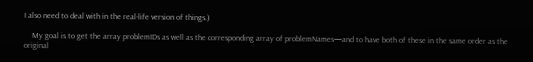I also need to deal with in the real-life version of things.)

    My goal is to get the array problemIDs as well as the corresponding array of problemNames—and to have both of these in the same order as the original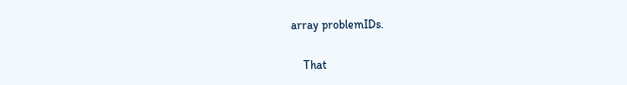array problemIDs.

    That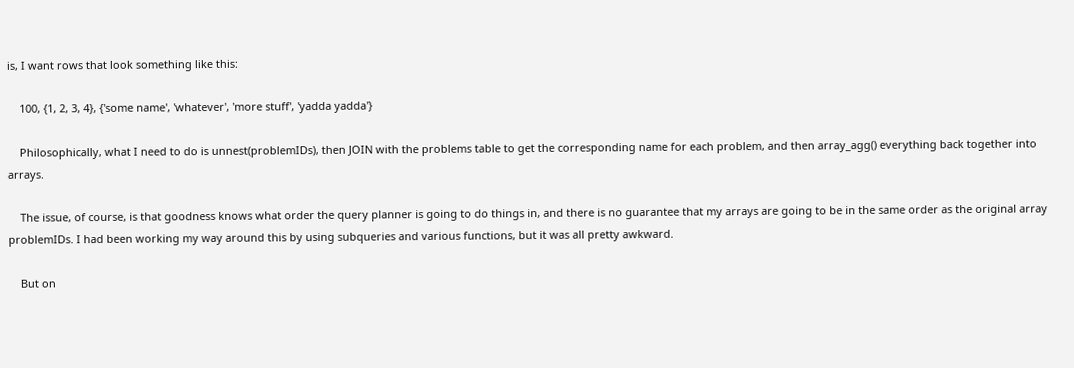is, I want rows that look something like this:

    100, {1, 2, 3, 4}, {'some name', 'whatever', 'more stuff', 'yadda yadda'}

    Philosophically, what I need to do is unnest(problemIDs), then JOIN with the problems table to get the corresponding name for each problem, and then array_agg() everything back together into arrays.

    The issue, of course, is that goodness knows what order the query planner is going to do things in, and there is no guarantee that my arrays are going to be in the same order as the original array problemIDs. I had been working my way around this by using subqueries and various functions, but it was all pretty awkward.

    But on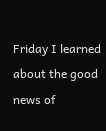Friday I learned about the good news of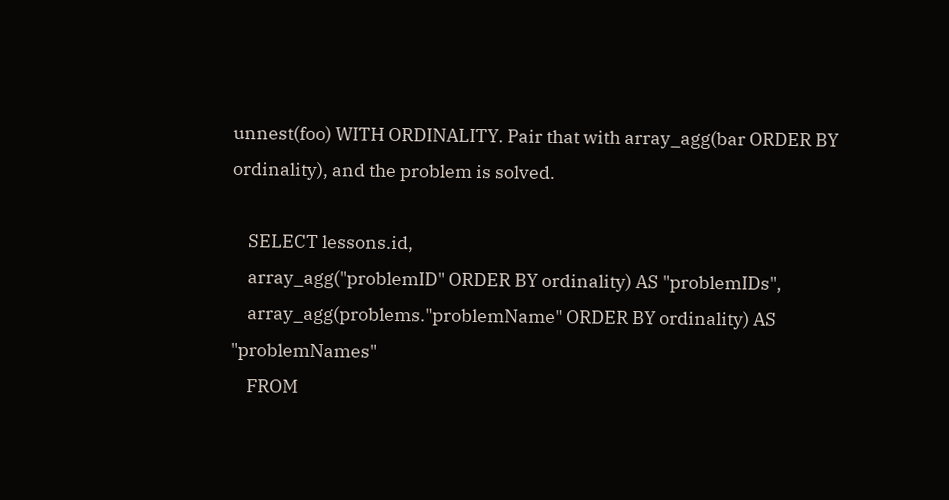unnest(foo) WITH ORDINALITY. Pair that with array_agg(bar ORDER BY ordinality), and the problem is solved.

    SELECT lessons.id,
    array_agg("problemID" ORDER BY ordinality) AS "problemIDs",
    array_agg(problems."problemName" ORDER BY ordinality) AS "problemNames"
    FROM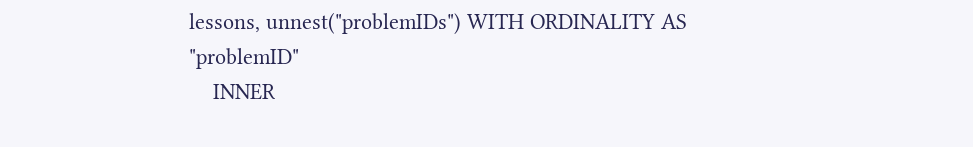lessons, unnest("problemIDs") WITH ORDINALITY AS "problemID"
    INNER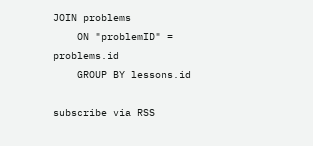JOIN problems
    ON "problemID" = problems.id
    GROUP BY lessons.id

subscribe via RSS